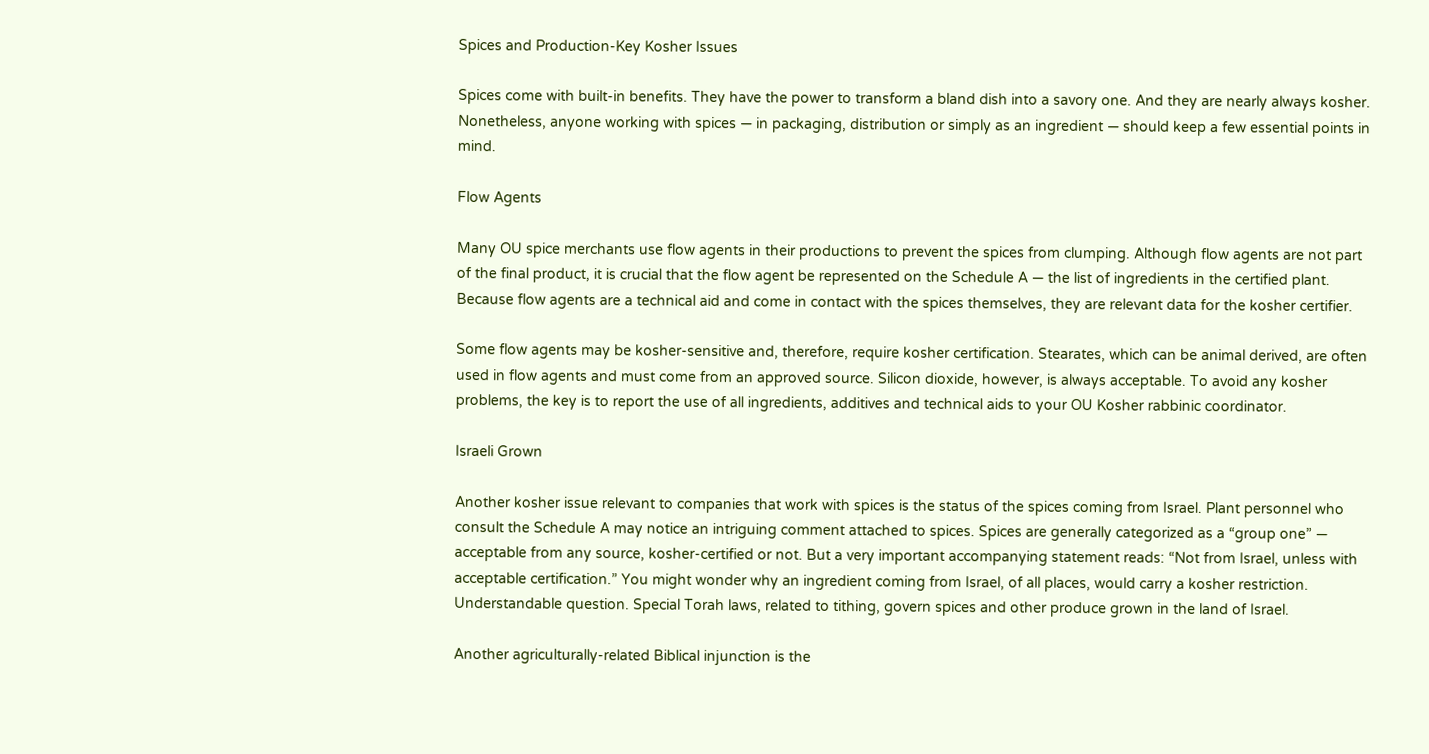Spices and Production-Key Kosher Issues

Spices come with built-in benefits. They have the power to transform a bland dish into a savory one. And they are nearly always kosher. Nonetheless, anyone working with spices — in packaging, distribution or simply as an ingredient — should keep a few essential points in mind.

Flow Agents

Many OU spice merchants use flow agents in their productions to prevent the spices from clumping. Although flow agents are not part of the final product, it is crucial that the flow agent be represented on the Schedule A — the list of ingredients in the certified plant. Because flow agents are a technical aid and come in contact with the spices themselves, they are relevant data for the kosher certifier.

Some flow agents may be kosher-sensitive and, therefore, require kosher certification. Stearates, which can be animal derived, are often used in flow agents and must come from an approved source. Silicon dioxide, however, is always acceptable. To avoid any kosher problems, the key is to report the use of all ingredients, additives and technical aids to your OU Kosher rabbinic coordinator.

Israeli Grown

Another kosher issue relevant to companies that work with spices is the status of the spices coming from Israel. Plant personnel who consult the Schedule A may notice an intriguing comment attached to spices. Spices are generally categorized as a “group one” — acceptable from any source, kosher-certified or not. But a very important accompanying statement reads: “Not from Israel, unless with acceptable certification.” You might wonder why an ingredient coming from Israel, of all places, would carry a kosher restriction. Understandable question. Special Torah laws, related to tithing, govern spices and other produce grown in the land of Israel.

Another agriculturally-related Biblical injunction is the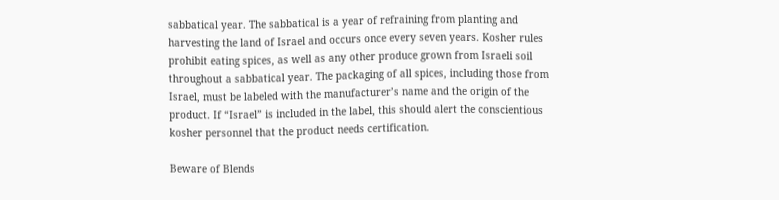sabbatical year. The sabbatical is a year of refraining from planting and harvesting the land of Israel and occurs once every seven years. Kosher rules prohibit eating spices, as well as any other produce grown from Israeli soil throughout a sabbatical year. The packaging of all spices, including those from Israel, must be labeled with the manufacturer’s name and the origin of the product. If “Israel” is included in the label, this should alert the conscientious kosher personnel that the product needs certification.

Beware of Blends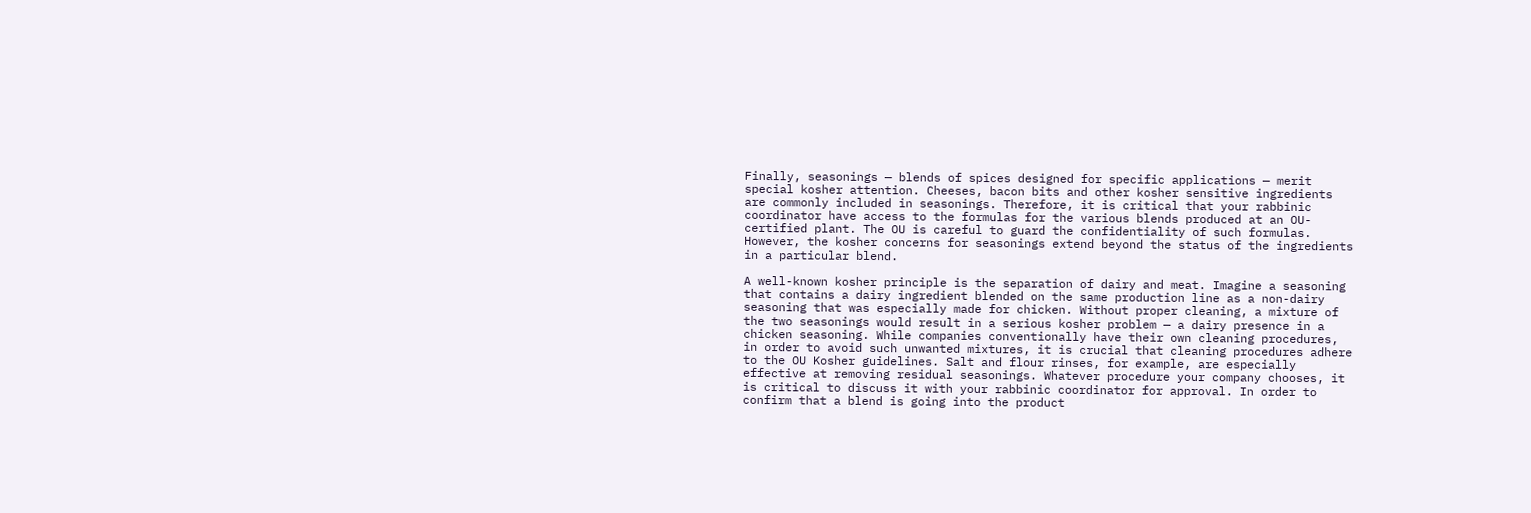Finally, seasonings — blends of spices designed for specific applications — merit special kosher attention. Cheeses, bacon bits and other kosher sensitive ingredients are commonly included in seasonings. Therefore, it is critical that your rabbinic coordinator have access to the formulas for the various blends produced at an OU-certified plant. The OU is careful to guard the confidentiality of such formulas. However, the kosher concerns for seasonings extend beyond the status of the ingredients in a particular blend.

A well-known kosher principle is the separation of dairy and meat. Imagine a seasoning that contains a dairy ingredient blended on the same production line as a non-dairy seasoning that was especially made for chicken. Without proper cleaning, a mixture of the two seasonings would result in a serious kosher problem — a dairy presence in a chicken seasoning. While companies conventionally have their own cleaning procedures, in order to avoid such unwanted mixtures, it is crucial that cleaning procedures adhere to the OU Kosher guidelines. Salt and flour rinses, for example, are especially effective at removing residual seasonings. Whatever procedure your company chooses, it is critical to discuss it with your rabbinic coordinator for approval. In order to confirm that a blend is going into the product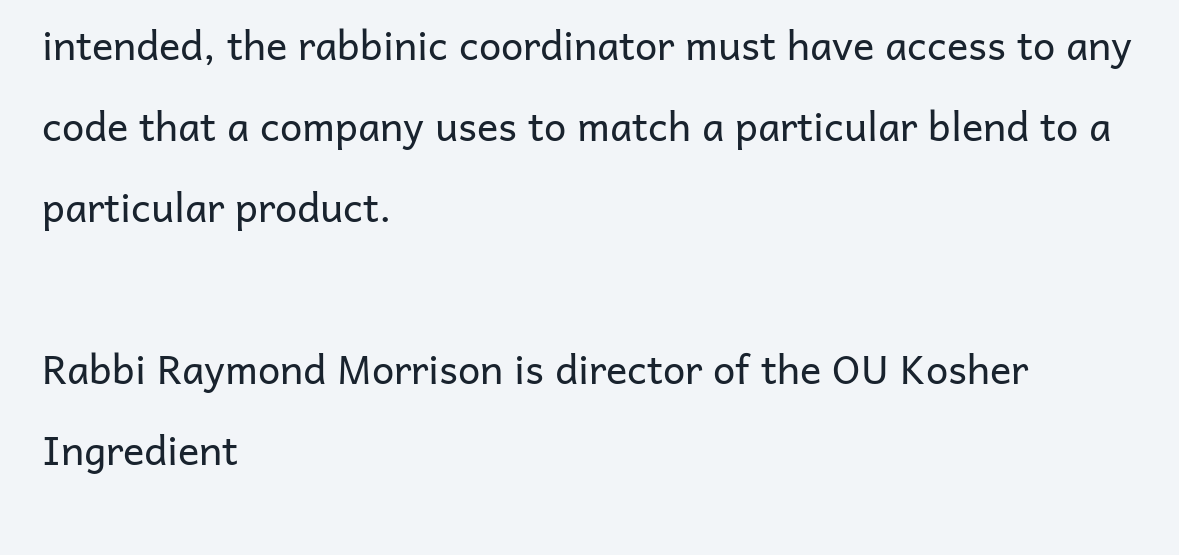intended, the rabbinic coordinator must have access to any code that a company uses to match a particular blend to a particular product.

Rabbi Raymond Morrison is director of the OU Kosher Ingredient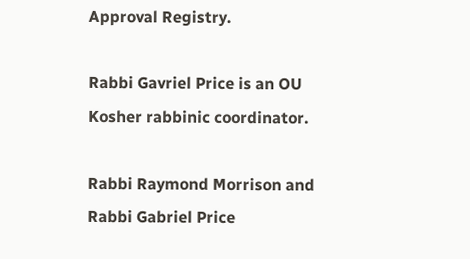Approval Registry.

Rabbi Gavriel Price is an OU Kosher rabbinic coordinator.

Rabbi Raymond Morrison and Rabbi Gabriel Price